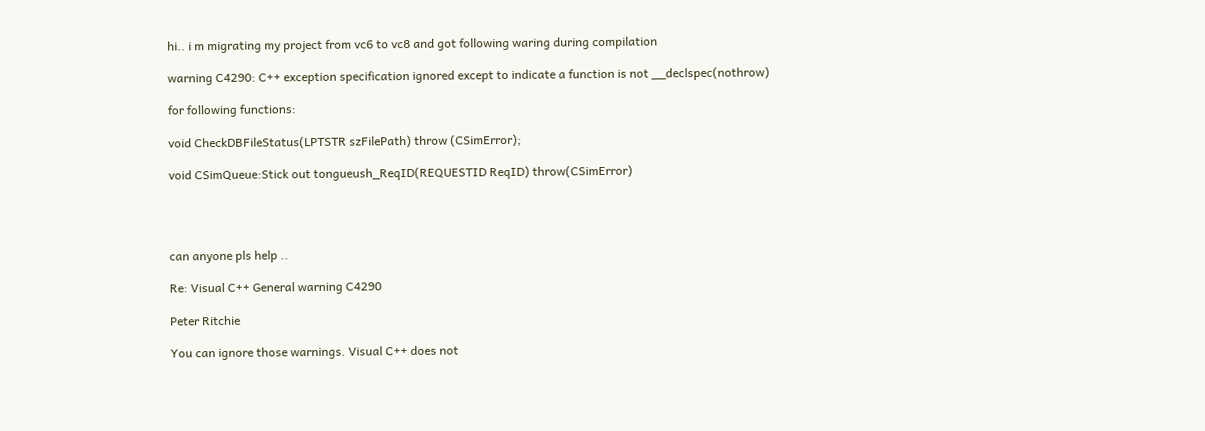hi.. i m migrating my project from vc6 to vc8 and got following waring during compilation

warning C4290: C++ exception specification ignored except to indicate a function is not __declspec(nothrow)

for following functions:

void CheckDBFileStatus(LPTSTR szFilePath) throw (CSimError);

void CSimQueue:Stick out tongueush_ReqID(REQUESTID ReqID) throw(CSimError)




can anyone pls help ..

Re: Visual C++ General warning C4290

Peter Ritchie

You can ignore those warnings. Visual C++ does not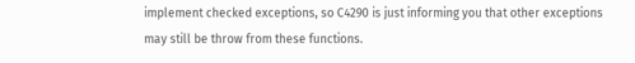implement checked exceptions, so C4290 is just informing you that other exceptions may still be throw from these functions.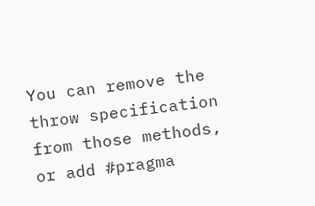You can remove the throw specification from those methods, or add #pragma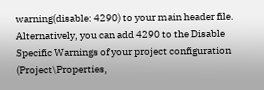warning(disable: 4290) to your main header file. Alternatively, you can add 4290 to the Disable Specific Warnings of your project configuration (Project\Properties,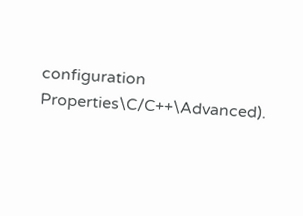configuration Properties\C/C++\Advanced).